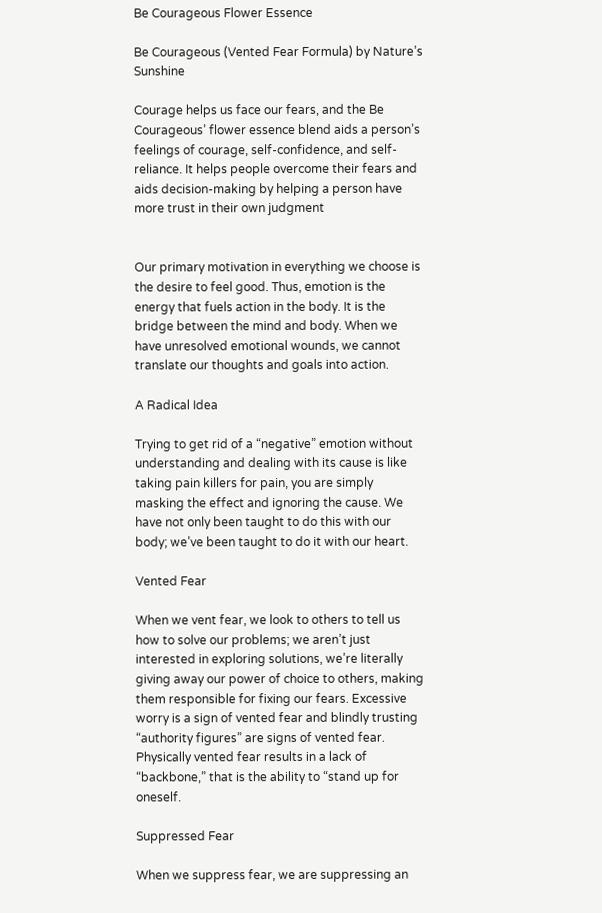Be Courageous Flower Essence

Be Courageous (Vented Fear Formula) by Nature’s Sunshine

Courage helps us face our fears, and the Be Courageous’ flower essence blend aids a person’s feelings of courage, self-confidence, and self-reliance. It helps people overcome their fears and aids decision-making by helping a person have more trust in their own judgment


Our primary motivation in everything we choose is the desire to feel good. Thus, emotion is the energy that fuels action in the body. It is the bridge between the mind and body. When we have unresolved emotional wounds, we cannot translate our thoughts and goals into action.

A Radical Idea

Trying to get rid of a “negative” emotion without understanding and dealing with its cause is like taking pain killers for pain, you are simply masking the effect and ignoring the cause. We have not only been taught to do this with our body; we’ve been taught to do it with our heart.

Vented Fear

When we vent fear, we look to others to tell us how to solve our problems; we aren’t just interested in exploring solutions, we’re literally giving away our power of choice to others, making them responsible for fixing our fears. Excessive worry is a sign of vented fear and blindly trusting “authority figures” are signs of vented fear. Physically vented fear results in a lack of “backbone,” that is the ability to “stand up for oneself.

Suppressed Fear

When we suppress fear, we are suppressing an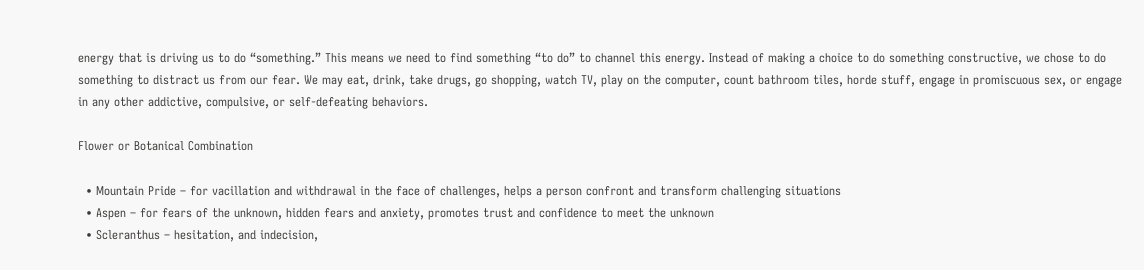energy that is driving us to do “something.” This means we need to find something “to do” to channel this energy. Instead of making a choice to do something constructive, we chose to do something to distract us from our fear. We may eat, drink, take drugs, go shopping, watch TV, play on the computer, count bathroom tiles, horde stuff, engage in promiscuous sex, or engage in any other addictive, compulsive, or self-defeating behaviors.

Flower or Botanical Combination

  • Mountain Pride – for vacillation and withdrawal in the face of challenges, helps a person confront and transform challenging situations
  • Aspen – for fears of the unknown, hidden fears and anxiety, promotes trust and confidence to meet the unknown
  • Scleranthus – hesitation, and indecision,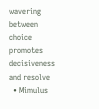wavering between choice promotes decisiveness and resolve
  • Mimulus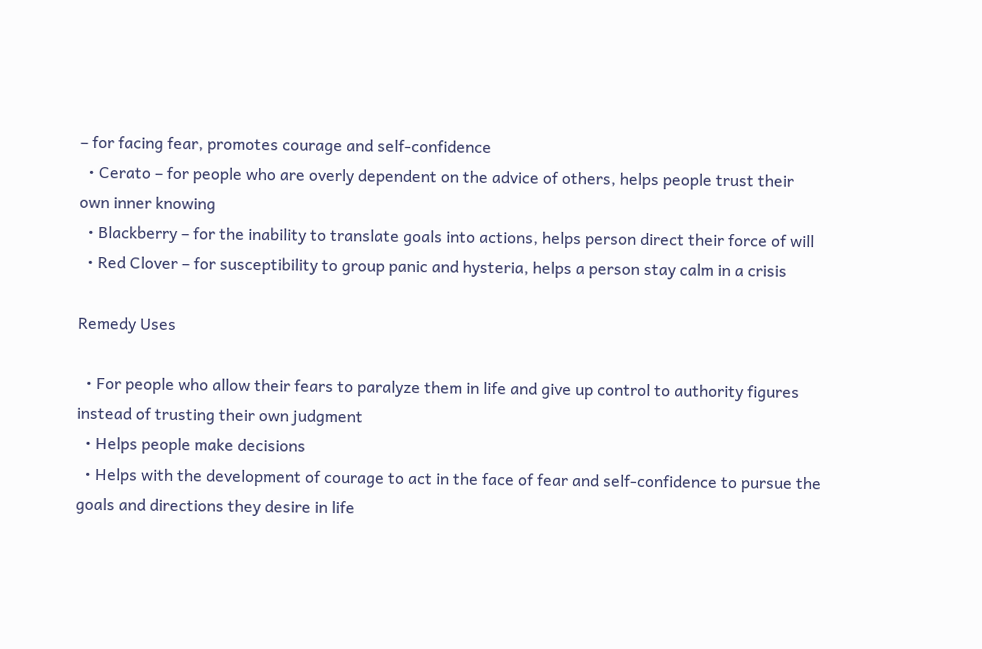– for facing fear, promotes courage and self-confidence
  • Cerato – for people who are overly dependent on the advice of others, helps people trust their own inner knowing
  • Blackberry – for the inability to translate goals into actions, helps person direct their force of will
  • Red Clover – for susceptibility to group panic and hysteria, helps a person stay calm in a crisis

Remedy Uses

  • For people who allow their fears to paralyze them in life and give up control to authority figures instead of trusting their own judgment
  • Helps people make decisions
  • Helps with the development of courage to act in the face of fear and self-confidence to pursue the goals and directions they desire in life